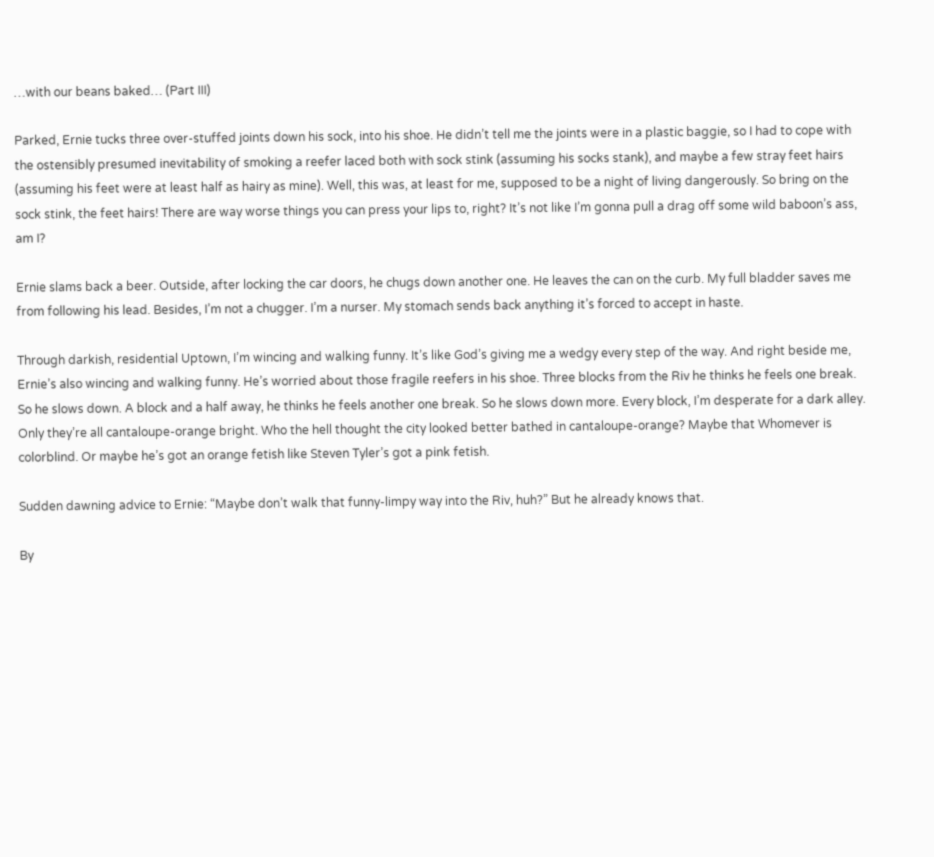…with our beans baked… (Part III)

Parked, Ernie tucks three over-stuffed joints down his sock, into his shoe. He didn’t tell me the joints were in a plastic baggie, so I had to cope with the ostensibly presumed inevitability of smoking a reefer laced both with sock stink (assuming his socks stank), and maybe a few stray feet hairs (assuming his feet were at least half as hairy as mine). Well, this was, at least for me, supposed to be a night of living dangerously. So bring on the sock stink, the feet hairs! There are way worse things you can press your lips to, right? It’s not like I’m gonna pull a drag off some wild baboon’s ass, am I?

Ernie slams back a beer. Outside, after locking the car doors, he chugs down another one. He leaves the can on the curb. My full bladder saves me from following his lead. Besides, I’m not a chugger. I’m a nurser. My stomach sends back anything it’s forced to accept in haste.

Through darkish, residential Uptown, I’m wincing and walking funny. It’s like God’s giving me a wedgy every step of the way. And right beside me, Ernie’s also wincing and walking funny. He’s worried about those fragile reefers in his shoe. Three blocks from the Riv he thinks he feels one break. So he slows down. A block and a half away, he thinks he feels another one break. So he slows down more. Every block, I’m desperate for a dark alley. Only they’re all cantaloupe-orange bright. Who the hell thought the city looked better bathed in cantaloupe-orange? Maybe that Whomever is colorblind. Or maybe he’s got an orange fetish like Steven Tyler’s got a pink fetish.

Sudden dawning advice to Ernie: “Maybe don’t walk that funny-limpy way into the Riv, huh?” But he already knows that.

By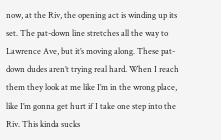now, at the Riv, the opening act is winding up its set. The pat-down line stretches all the way to Lawrence Ave, but it’s moving along. These pat-down dudes aren’t trying real hard. When I reach them they look at me like I’m in the wrong place, like I’m gonna get hurt if I take one step into the Riv. This kinda sucks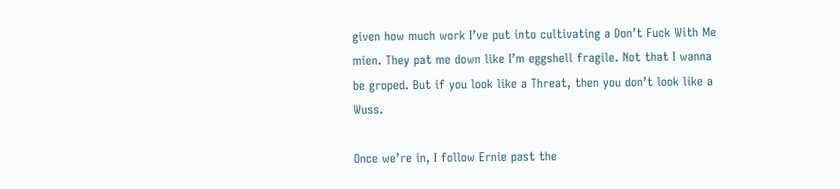given how much work I’ve put into cultivating a Don’t Fuck With Me mien. They pat me down like I’m eggshell fragile. Not that I wanna be groped. But if you look like a Threat, then you don’t look like a Wuss.

Once we’re in, I follow Ernie past the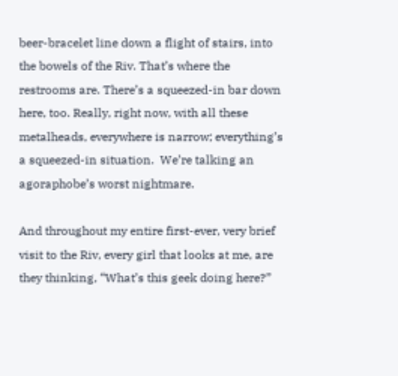beer-bracelet line down a flight of stairs, into the bowels of the Riv. That’s where the restrooms are. There’s a squeezed-in bar down here, too. Really, right now, with all these metalheads, everywhere is narrow; everything’s a squeezed-in situation.  We’re talking an agoraphobe’s worst nightmare.

And throughout my entire first-ever, very brief visit to the Riv, every girl that looks at me, are they thinking, “What’s this geek doing here?”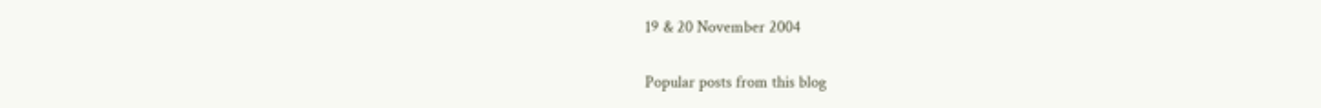19 & 20 November 2004

Popular posts from this blog